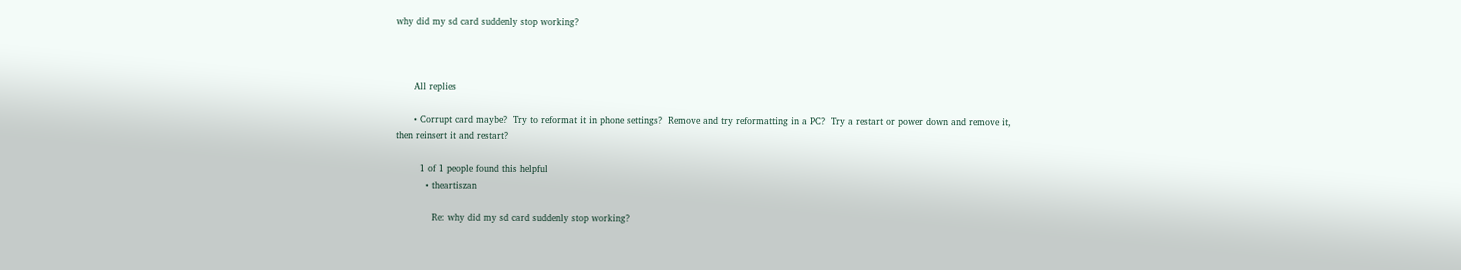why did my sd card suddenly stop working?



      All replies

      • Corrupt card maybe?  Try to reformat it in phone settings?  Remove and try reformatting in a PC?  Try a restart or power down and remove it, then reinsert it and restart?

        1 of 1 people found this helpful
          • theartiszan

            Re: why did my sd card suddenly stop working?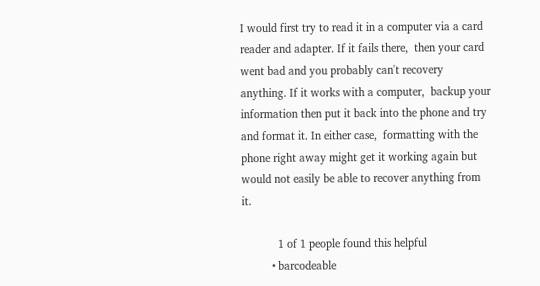I would first try to read it in a computer via a card reader and adapter. If it fails there,  then your card went bad and you probably can't recovery anything. If it works with a computer,  backup your information then put it back into the phone and try and format it. In either case,  formatting with the phone right away might get it working again but would not easily be able to recover anything from it.

            1 of 1 people found this helpful
          • barcodeable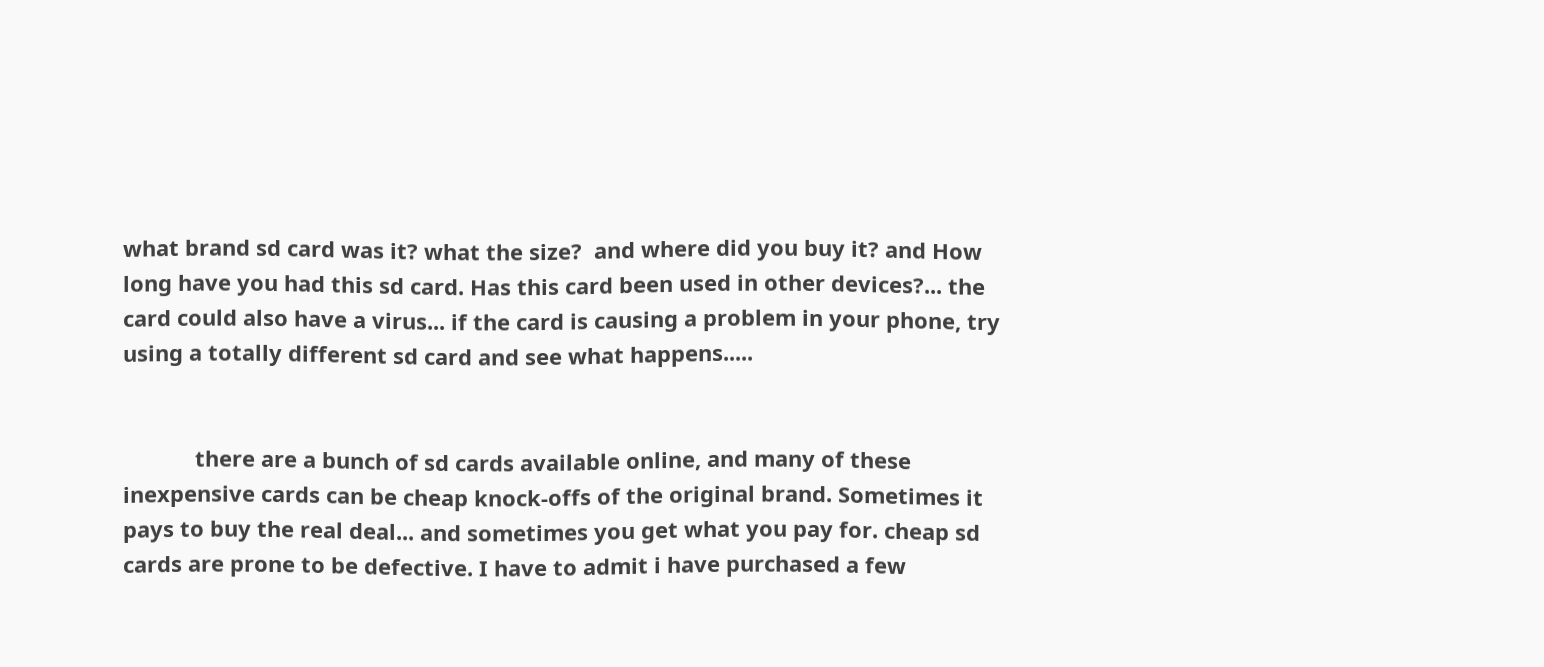what brand sd card was it? what the size?  and where did you buy it? and How long have you had this sd card. Has this card been used in other devices?... the card could also have a virus... if the card is causing a problem in your phone, try using a totally different sd card and see what happens.....


            there are a bunch of sd cards available online, and many of these inexpensive cards can be cheap knock-offs of the original brand. Sometimes it pays to buy the real deal... and sometimes you get what you pay for. cheap sd cards are prone to be defective. I have to admit i have purchased a few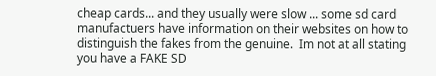cheap cards... and they usually were slow ... some sd card manufactuers have information on their websites on how to distinguish the fakes from the genuine.  Im not at all stating you have a FAKE SD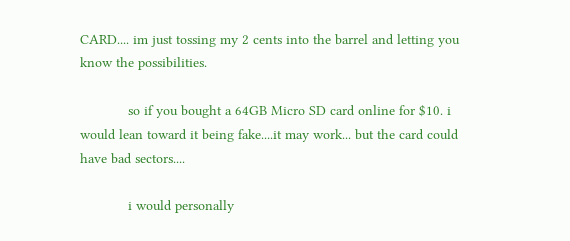CARD.... im just tossing my 2 cents into the barrel and letting you know the possibilities.

            so if you bought a 64GB Micro SD card online for $10. i would lean toward it being fake....it may work... but the card could have bad sectors....

            i would personally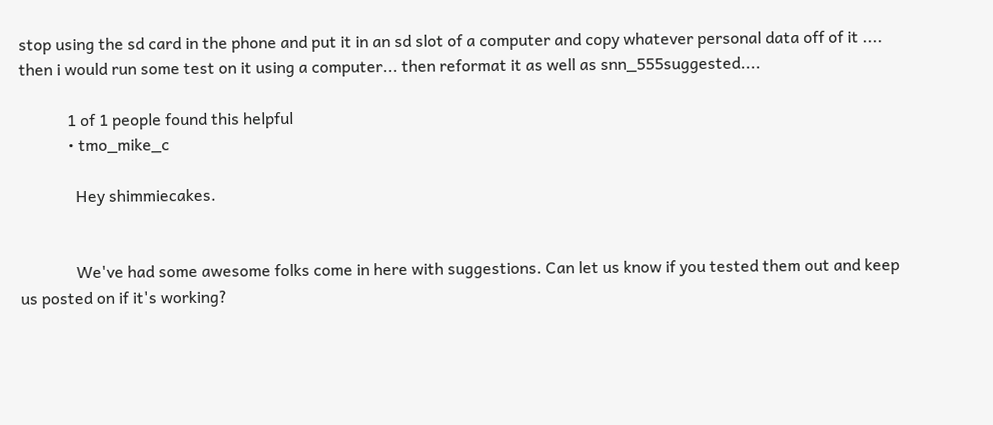stop using the sd card in the phone and put it in an sd slot of a computer and copy whatever personal data off of it .... then i would run some test on it using a computer... then reformat it as well as snn_555suggested....

            1 of 1 people found this helpful
            • tmo_mike_c

              Hey shimmiecakes.


              We've had some awesome folks come in here with suggestions. Can let us know if you tested them out and keep us posted on if it's working?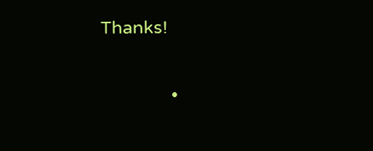Thanks!

              •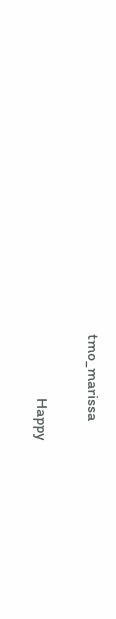tmo_marissa

                Happy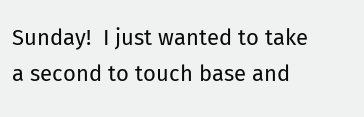Sunday!  I just wanted to take a second to touch base and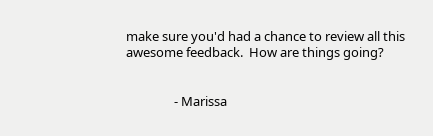make sure you'd had a chance to review all this awesome feedback.  How are things going?


                - Marissa